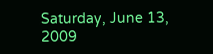Saturday, June 13, 2009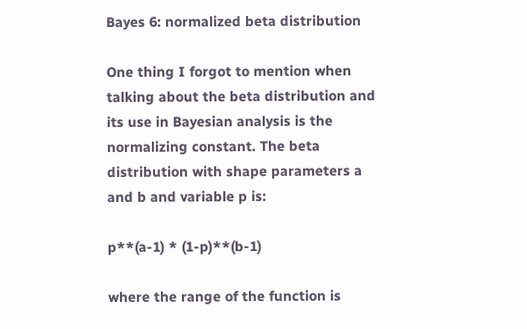Bayes 6: normalized beta distribution

One thing I forgot to mention when talking about the beta distribution and its use in Bayesian analysis is the normalizing constant. The beta distribution with shape parameters a and b and variable p is:

p**(a-1) * (1-p)**(b-1)

where the range of the function is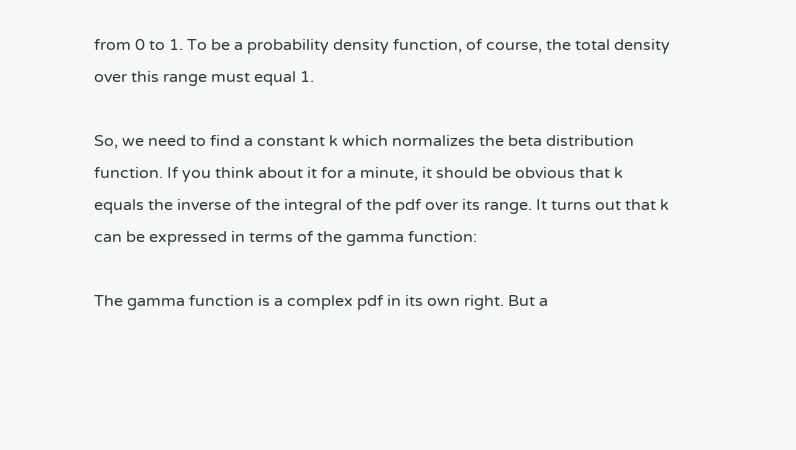from 0 to 1. To be a probability density function, of course, the total density over this range must equal 1.

So, we need to find a constant k which normalizes the beta distribution function. If you think about it for a minute, it should be obvious that k equals the inverse of the integral of the pdf over its range. It turns out that k can be expressed in terms of the gamma function:

The gamma function is a complex pdf in its own right. But a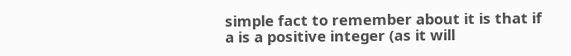simple fact to remember about it is that if a is a positive integer (as it will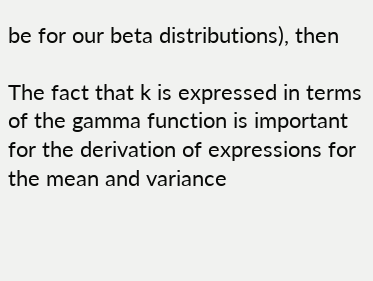be for our beta distributions), then

The fact that k is expressed in terms of the gamma function is important for the derivation of expressions for the mean and variance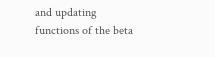and updating functions of the beta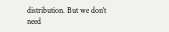distribution. But we don't need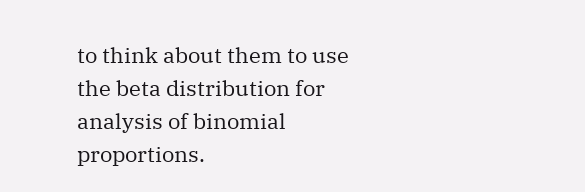to think about them to use the beta distribution for analysis of binomial proportions.